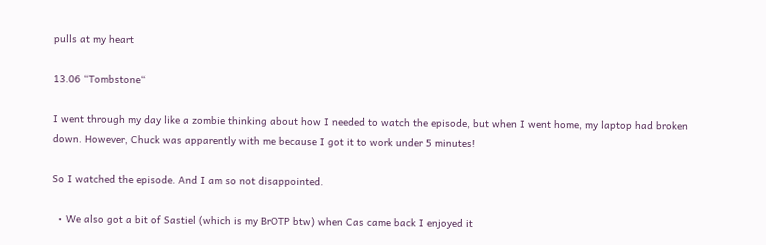pulls at my heart

13.06 “Tombstone“

I went through my day like a zombie thinking about how I needed to watch the episode, but when I went home, my laptop had broken down. However, Chuck was apparently with me because I got it to work under 5 minutes!

So I watched the episode. And I am so not disappointed.

  • We also got a bit of Sastiel (which is my BrOTP btw) when Cas came back I enjoyed it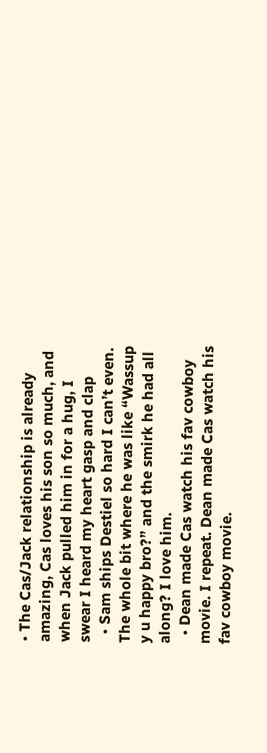• The Cas/Jack relationship is already amazing, Cas loves his son so much, and when Jack pulled him in for a hug, I swear I heard my heart gasp and clap
  • Sam ships Destiel so hard I can’t even. The whole bit where he was like “Wassup y u happy bro?” and the smirk he had all along? I love him.
  • Dean made Cas watch his fav cowboy movie. I repeat. Dean made Cas watch his fav cowboy movie.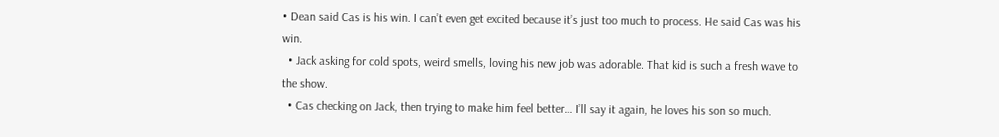• Dean said Cas is his win. I can’t even get excited because it’s just too much to process. He said Cas was his win.
  • Jack asking for cold spots, weird smells, loving his new job was adorable. That kid is such a fresh wave to the show.
  • Cas checking on Jack, then trying to make him feel better… I’ll say it again, he loves his son so much.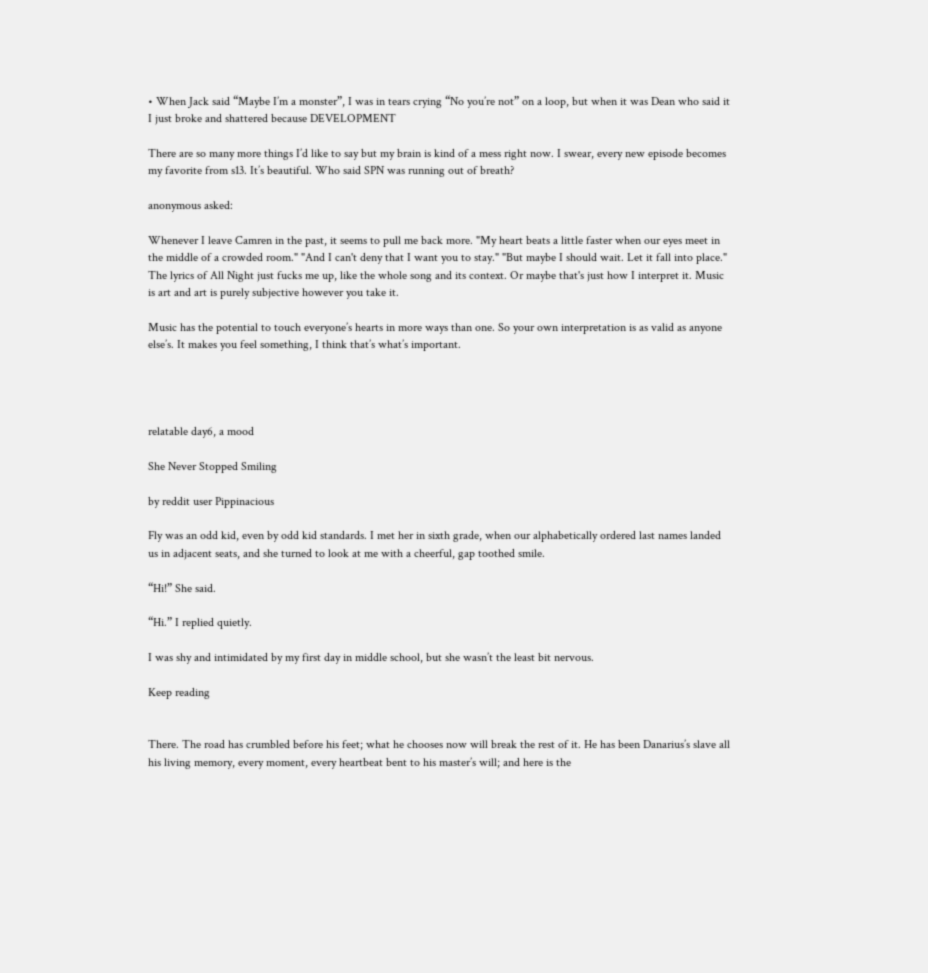• When Jack said “Maybe I’m a monster”, I was in tears crying “No you’re not” on a loop, but when it was Dean who said it I just broke and shattered because DEVELOPMENT

There are so many more things I’d like to say but my brain is kind of a mess right now. I swear, every new episode becomes my favorite from s13. It’s beautiful. Who said SPN was running out of breath?

anonymous asked:

Whenever I leave Camren in the past, it seems to pull me back more. "My heart beats a little faster when our eyes meet in the middle of a crowded room." "And I can't deny that I want you to stay." "But maybe I should wait. Let it fall into place." The lyrics of All Night just fucks me up, like the whole song and its context. Or maybe that's just how I interpret it. Music is art and art is purely subjective however you take it.

Music has the potential to touch everyone’s hearts in more ways than one. So your own interpretation is as valid as anyone else’s. It makes you feel something, I think that’s what’s important.




relatable day6, a mood

She Never Stopped Smiling

by reddit user Pippinacious

Fly was an odd kid, even by odd kid standards. I met her in sixth grade, when our alphabetically ordered last names landed us in adjacent seats, and she turned to look at me with a cheerful, gap toothed smile.

“Hi!” She said.

“Hi.” I replied quietly.

I was shy and intimidated by my first day in middle school, but she wasn’t the least bit nervous.

Keep reading


There. The road has crumbled before his feet; what he chooses now will break the rest of it. He has been Danarius’s slave all his living memory, every moment, every heartbeat bent to his master’s will; and here is the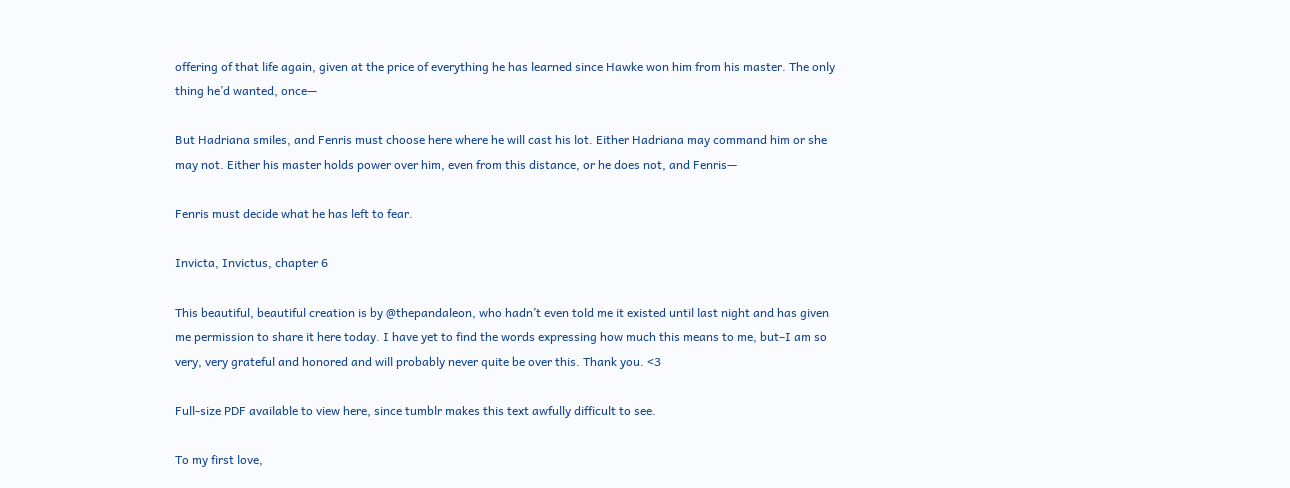offering of that life again, given at the price of everything he has learned since Hawke won him from his master. The only thing he’d wanted, once—

But Hadriana smiles, and Fenris must choose here where he will cast his lot. Either Hadriana may command him or she may not. Either his master holds power over him, even from this distance, or he does not, and Fenris—

Fenris must decide what he has left to fear.

Invicta, Invictus, chapter 6

This beautiful, beautiful creation is by @thepandaleon, who hadn’t even told me it existed until last night and has given me permission to share it here today. I have yet to find the words expressing how much this means to me, but–I am so very, very grateful and honored and will probably never quite be over this. Thank you. <3

Full-size PDF available to view here, since tumblr makes this text awfully difficult to see.

To my first love,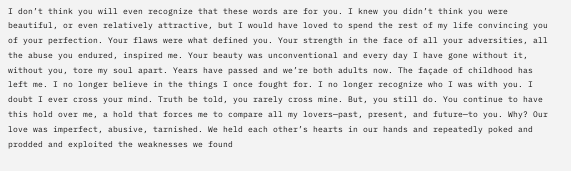I don’t think you will even recognize that these words are for you. I knew you didn’t think you were beautiful, or even relatively attractive, but I would have loved to spend the rest of my life convincing you of your perfection. Your flaws were what defined you. Your strength in the face of all your adversities, all the abuse you endured, inspired me. Your beauty was unconventional and every day I have gone without it, without you, tore my soul apart. Years have passed and we’re both adults now. The façade of childhood has left me. I no longer believe in the things I once fought for. I no longer recognize who I was with you. I doubt I ever cross your mind. Truth be told, you rarely cross mine. But, you still do. You continue to have this hold over me, a hold that forces me to compare all my lovers—past, present, and future—to you. Why? Our love was imperfect, abusive, tarnished. We held each other’s hearts in our hands and repeatedly poked and prodded and exploited the weaknesses we found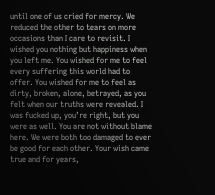until one of us cried for mercy. We reduced the other to tears on more occasions than I care to revisit. I wished you nothing but happiness when you left me. You wished for me to feel every suffering this world had to offer. You wished for me to feel as dirty, broken, alone, betrayed, as you felt when our truths were revealed. I was fucked up, you’re right, but you were as well. You are not without blame here. We were both too damaged to ever be good for each other. Your wish came true and for years,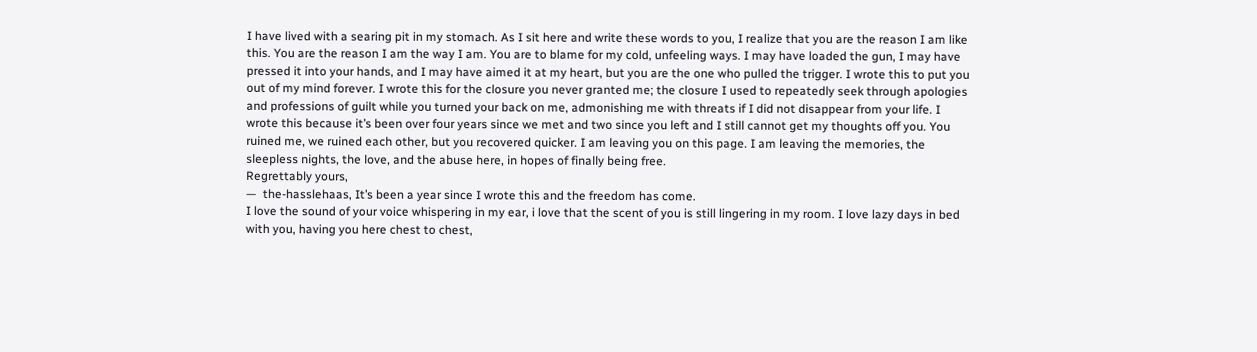I have lived with a searing pit in my stomach. As I sit here and write these words to you, I realize that you are the reason I am like this. You are the reason I am the way I am. You are to blame for my cold, unfeeling ways. I may have loaded the gun, I may have pressed it into your hands, and I may have aimed it at my heart, but you are the one who pulled the trigger. I wrote this to put you out of my mind forever. I wrote this for the closure you never granted me; the closure I used to repeatedly seek through apologies and professions of guilt while you turned your back on me, admonishing me with threats if I did not disappear from your life. I wrote this because it’s been over four years since we met and two since you left and I still cannot get my thoughts off you. You ruined me, we ruined each other, but you recovered quicker. I am leaving you on this page. I am leaving the memories, the sleepless nights, the love, and the abuse here, in hopes of finally being free.
Regrettably yours,
—  the-hasslehaas, It’s been a year since I wrote this and the freedom has come.
I love the sound of your voice whispering in my ear, i love that the scent of you is still lingering in my room. I love lazy days in bed with you, having you here chest to chest,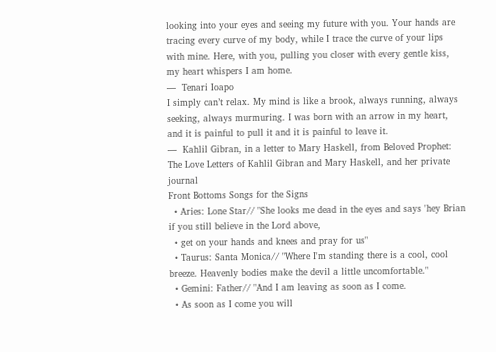looking into your eyes and seeing my future with you. Your hands are tracing every curve of my body, while I trace the curve of your lips with mine. Here, with you, pulling you closer with every gentle kiss, my heart whispers I am home.
—  Tenari Ioapo
I simply can’t relax. My mind is like a brook, always running, always seeking, always murmuring. I was born with an arrow in my heart, and it is painful to pull it and it is painful to leave it.
—  Kahlil Gibran, in a letter to Mary Haskell, from Beloved Prophet: The Love Letters of Kahlil Gibran and Mary Haskell, and her private journal
Front Bottoms Songs for the Signs
  • Aries: Lone Star// "She looks me dead in the eyes and says 'hey Brian if you still believe in the Lord above,
  • get on your hands and knees and pray for us"
  • Taurus: Santa Monica// "Where I'm standing there is a cool, cool breeze. Heavenly bodies make the devil a little uncomfortable."
  • Gemini: Father// "And I am leaving as soon as I come.
  • As soon as I come you will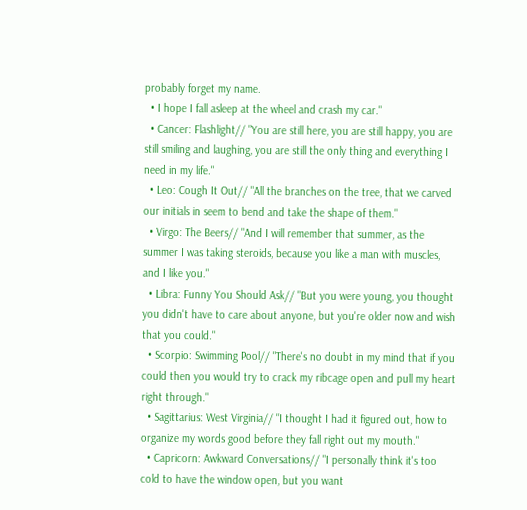probably forget my name.
  • I hope I fall asleep at the wheel and crash my car."
  • Cancer: Flashlight// "You are still here, you are still happy, you are still smiling and laughing, you are still the only thing and everything I need in my life."
  • Leo: Cough It Out// "All the branches on the tree, that we carved our initials in seem to bend and take the shape of them."
  • Virgo: The Beers// "And I will remember that summer, as the summer I was taking steroids, because you like a man with muscles, and I like you."
  • Libra: Funny You Should Ask// "But you were young, you thought you didn't have to care about anyone, but you're older now and wish that you could."
  • Scorpio: Swimming Pool// "There's no doubt in my mind that if you could then you would try to crack my ribcage open and pull my heart right through."
  • Sagittarius: West Virginia// "I thought I had it figured out, how to organize my words good before they fall right out my mouth."
  • Capricorn: Awkward Conversations// "I personally think it's too cold to have the window open, but you want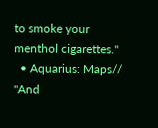to smoke your menthol cigarettes."
  • Aquarius: Maps// "And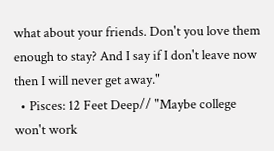what about your friends. Don't you love them enough to stay? And I say if I don't leave now then I will never get away."
  • Pisces: 12 Feet Deep// "Maybe college won't work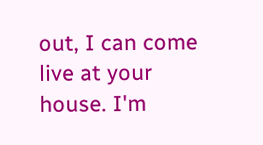out, I can come live at your house. I'm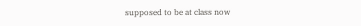supposed to be at class now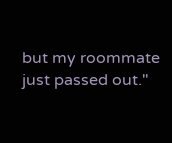but my roommate just passed out."